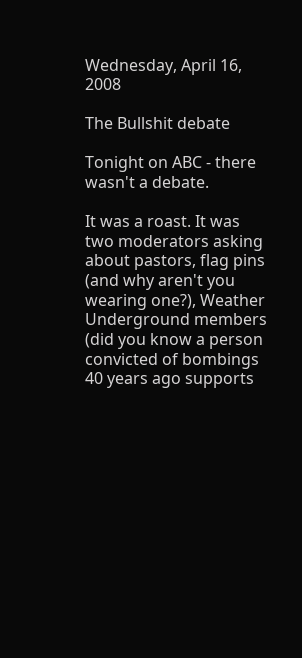Wednesday, April 16, 2008

The Bullshit debate

Tonight on ABC - there wasn't a debate.

It was a roast. It was two moderators asking about pastors, flag pins (and why aren't you wearing one?), Weather Underground members (did you know a person convicted of bombings 40 years ago supports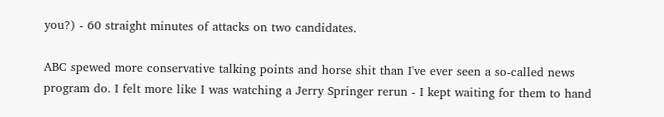you?) - 60 straight minutes of attacks on two candidates.

ABC spewed more conservative talking points and horse shit than I've ever seen a so-called news program do. I felt more like I was watching a Jerry Springer rerun - I kept waiting for them to hand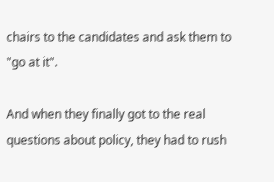chairs to the candidates and ask them to "go at it".

And when they finally got to the real questions about policy, they had to rush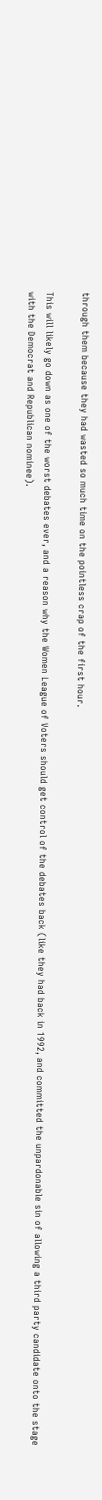through them because they had wasted so much time on the pointless crap of the first hour.

This will likely go down as one of the worst debates ever, and a reason why the Women League of Voters should get control of the debates back (like they had back in 1992, and committed the unpardonable sin of allowing a third party candidate onto the stage with the Democrat and Republican nominee).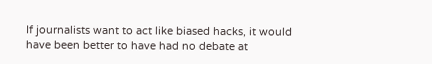If journalists want to act like biased hacks, it would have been better to have had no debate at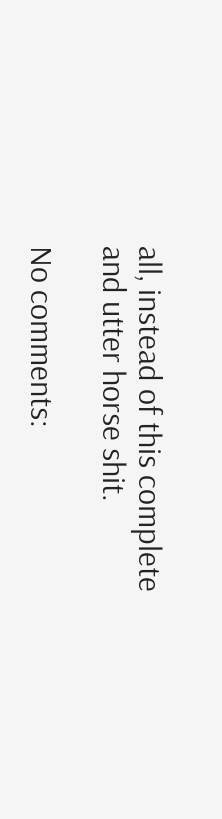all, instead of this complete and utter horse shit.

No comments: